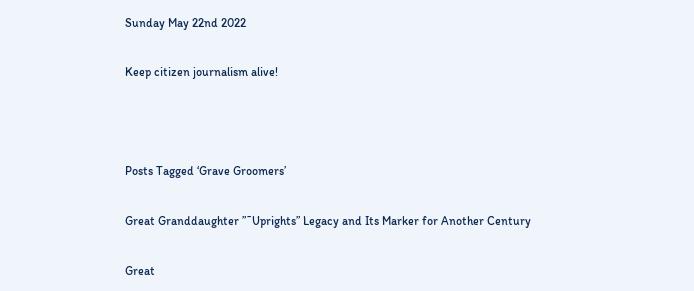Sunday May 22nd 2022

Keep citizen journalism alive!



Posts Tagged ‘Grave Groomers’

Great Granddaughter ”˜Uprights” Legacy and Its Marker for Another Century

Great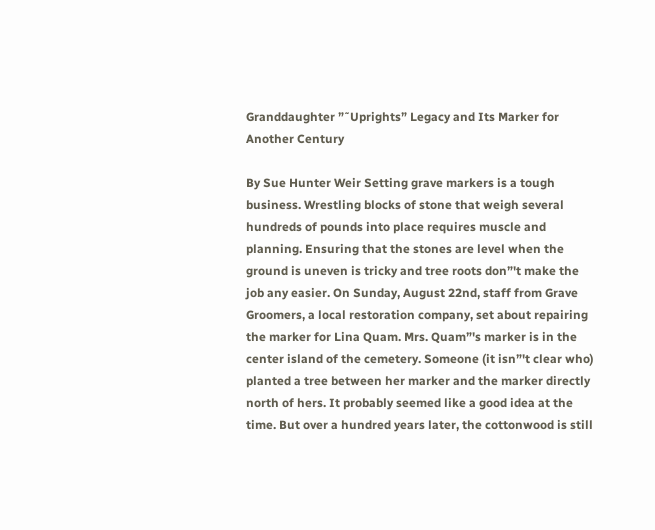Granddaughter ”˜Uprights” Legacy and Its Marker for Another Century

By Sue Hunter Weir Setting grave markers is a tough business. Wrestling blocks of stone that weigh several hundreds of pounds into place requires muscle and planning. Ensuring that the stones are level when the ground is uneven is tricky and tree roots don”'t make the job any easier. On Sunday, August 22nd, staff from Grave Groomers, a local restoration company, set about repairing the marker for Lina Quam. Mrs. Quam”'s marker is in the center island of the cemetery. Someone (it isn”'t clear who) planted a tree between her marker and the marker directly north of hers. It probably seemed like a good idea at the time. But over a hundred years later, the cottonwood is still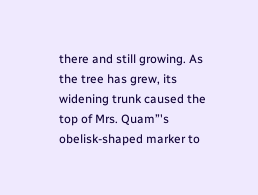there and still growing. As the tree has grew, its widening trunk caused the top of Mrs. Quam”'s obelisk-shaped marker to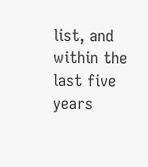list, and within the last five years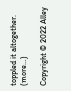toppled it altogether. (more…)

Copyright © 2022 Alley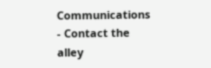Communications - Contact the alley